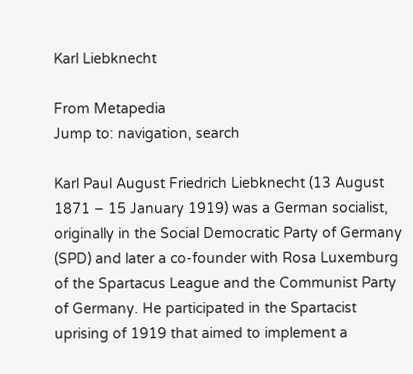Karl Liebknecht

From Metapedia
Jump to: navigation, search

Karl Paul August Friedrich Liebknecht (13 August 1871 – 15 January 1919) was a German socialist, originally in the Social Democratic Party of Germany (SPD) and later a co-founder with Rosa Luxemburg of the Spartacus League and the Communist Party of Germany. He participated in the Spartacist uprising of 1919 that aimed to implement a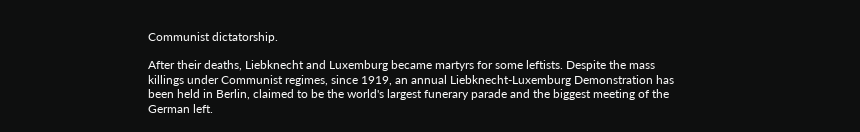Communist dictatorship.

After their deaths, Liebknecht and Luxemburg became martyrs for some leftists. Despite the mass killings under Communist regimes, since 1919, an annual Liebknecht-Luxemburg Demonstration has been held in Berlin, claimed to be the world's largest funerary parade and the biggest meeting of the German left.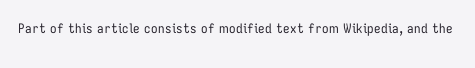Part of this article consists of modified text from Wikipedia, and the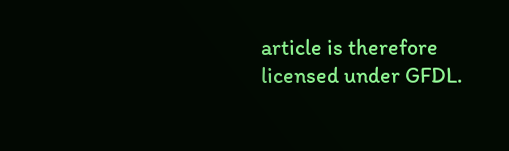article is therefore licensed under GFDL.